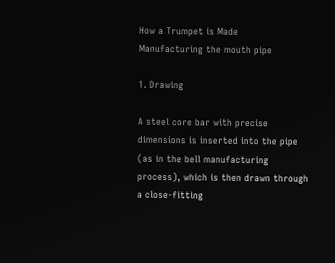How a Trumpet is Made
Manufacturing the mouth pipe

1. Drawing

A steel core bar with precise dimensions is inserted into the pipe (as in the bell manufacturing process), which is then drawn through a close-fitting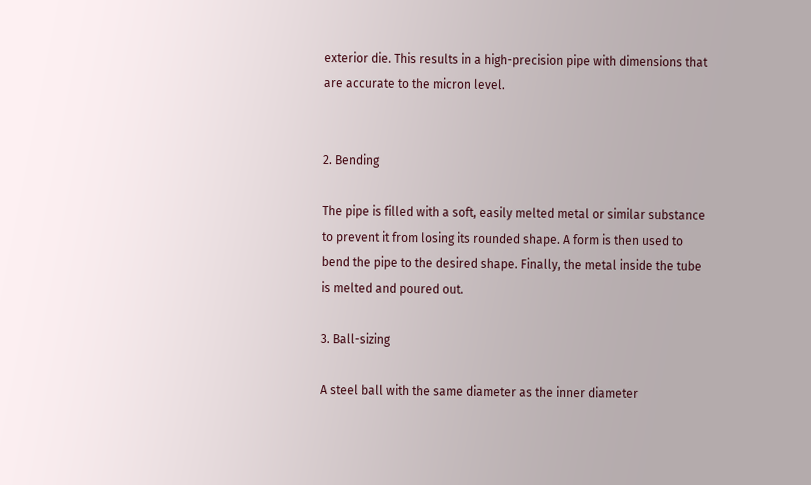exterior die. This results in a high-precision pipe with dimensions that are accurate to the micron level.


2. Bending

The pipe is filled with a soft, easily melted metal or similar substance to prevent it from losing its rounded shape. A form is then used to bend the pipe to the desired shape. Finally, the metal inside the tube is melted and poured out.

3. Ball-sizing

A steel ball with the same diameter as the inner diameter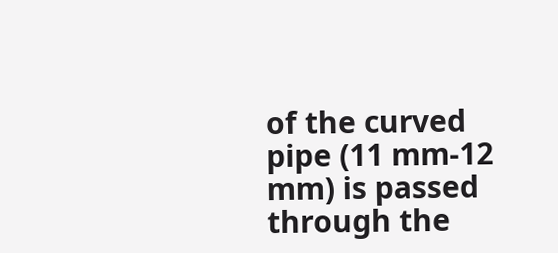of the curved pipe (11 mm-12 mm) is passed through the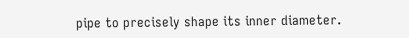pipe to precisely shape its inner diameter.